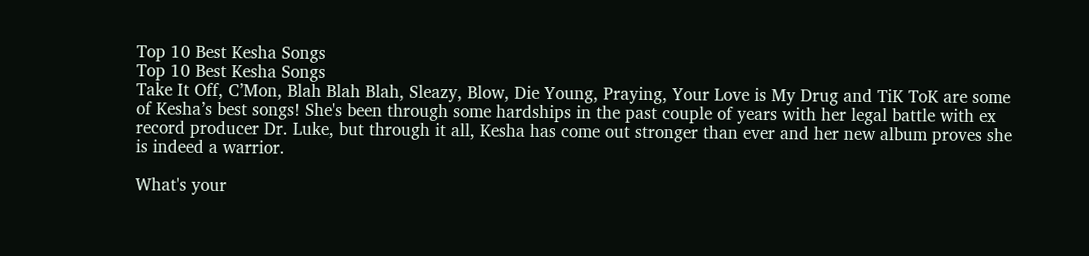Top 10 Best Kesha Songs
Top 10 Best Kesha Songs
Take It Off, C’Mon, Blah Blah Blah, Sleazy, Blow, Die Young, Praying, Your Love is My Drug and TiK ToK are some of Kesha’s best songs! She's been through some hardships in the past couple of years with her legal battle with ex record producer Dr. Luke, but through it all, Kesha has come out stronger than ever and her new album proves she is indeed a warrior.

What's your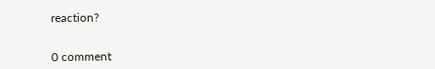reaction?


0 comment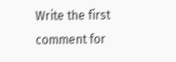Write the first comment for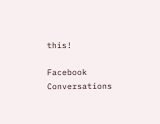this!

Facebook Conversations